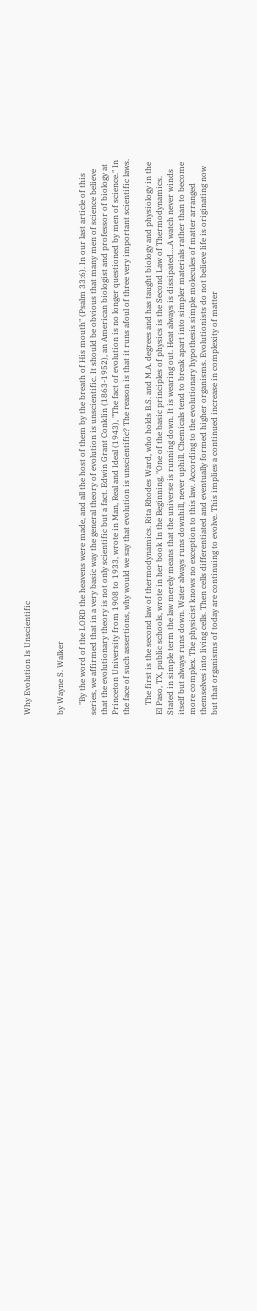Why Evolution Is Unscientific


by Wayne S. Walker

     "By the word of the LORD the heavens were made, and all the host of them by the breath of His mouth" (Psalm 33:6). In our last article of this series, we affirmed that in a very basic way the general theory of evolution is unscientific. It should be obvious that many men of science believe that the evolutionary theory is not only scientific but a fact. Edwin Grant Conklin (1863-1952), an American biologist and professor of biology at Princeton University from 1908 to 1933, wrote in Man, Real and Ideal (1943), "The fact of evolution is no longer questioned by men of science." In the face of such assertions, why would we say that evolution is unscientific? The reason is that it runs afoul of three very important scientific laws.

     The first is the second law of thermodynamics. Rita Rhodes Ward, who holds B.S. and M.A. degrees and has taught biology and physiology in the El Paso, TX, public schools, wrote in her book In the Beginning, "One of the basic principles of physics is the Second Law of Thermodynamics. Stated in simple term the law merely means that the universe is running down. It is wearing out. Heat always is dissipated….A watch never winds itself but always runs down. Water always runs downhill, never uphill. Chemicals tend to break apart into simpler materials rather than to become more complex. The physicist knows no exception to this law. According to the evolutionary hypothesis simple molecules of matter arranged themselves into living cells. Then cells differentiated and eventually formed higher organisms. Evolutionists do not believe life is originating now but that organisms of today are continuing to evolve. This implies a continued increase in complexity of matter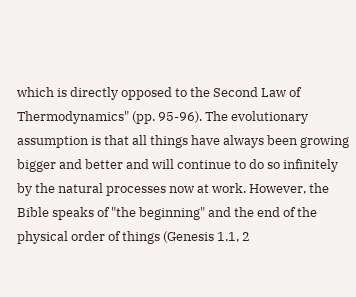which is directly opposed to the Second Law of Thermodynamics" (pp. 95-96). The evolutionary assumption is that all things have always been growing bigger and better and will continue to do so infinitely by the natural processes now at work. However, the Bible speaks of "the beginning" and the end of the physical order of things (Genesis 1.1, 2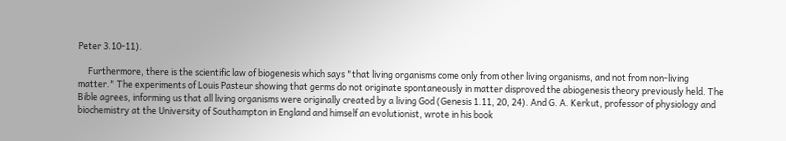Peter 3.10-11).

     Furthermore, there is the scientific law of biogenesis which says "that living organisms come only from other living organisms, and not from non-living matter." The experiments of Louis Pasteur showing that germs do not originate spontaneously in matter disproved the abiogenesis theory previously held. The Bible agrees, informing us that all living organisms were originally created by a living God (Genesis 1.11, 20, 24). And G. A. Kerkut, professor of physiology and biochemistry at the University of Southampton in England and himself an evolutionist, wrote in his book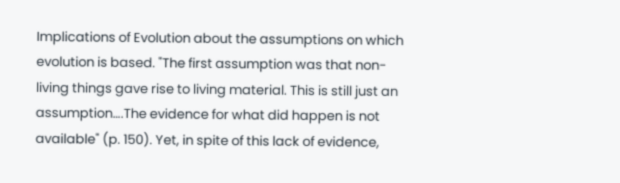Implications of Evolution about the assumptions on which evolution is based. "The first assumption was that non-living things gave rise to living material. This is still just an assumption….The evidence for what did happen is not available" (p. 150). Yet, in spite of this lack of evidence,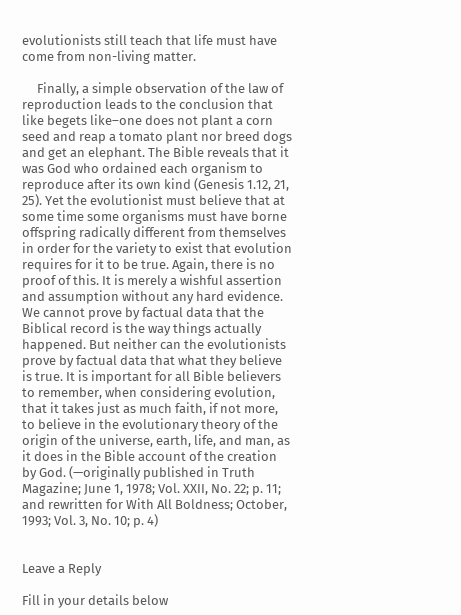evolutionists still teach that life must have come from non-living matter.

     Finally, a simple observation of the law of reproduction leads to the conclusion that like begets like–one does not plant a corn seed and reap a tomato plant nor breed dogs and get an elephant. The Bible reveals that it was God who ordained each organism to reproduce after its own kind (Genesis 1.12, 21, 25). Yet the evolutionist must believe that at some time some organisms must have borne offspring radically different from themselves in order for the variety to exist that evolution requires for it to be true. Again, there is no proof of this. It is merely a wishful assertion and assumption without any hard evidence. We cannot prove by factual data that the Biblical record is the way things actually happened. But neither can the evolutionists prove by factual data that what they believe is true. It is important for all Bible believers to remember, when considering evolution, that it takes just as much faith, if not more, to believe in the evolutionary theory of the origin of the universe, earth, life, and man, as it does in the Bible account of the creation by God. (—originally published in Truth Magazine; June 1, 1978; Vol. XXII, No. 22; p. 11; and rewritten for With All Boldness; October, 1993; Vol. 3, No. 10; p. 4)


Leave a Reply

Fill in your details below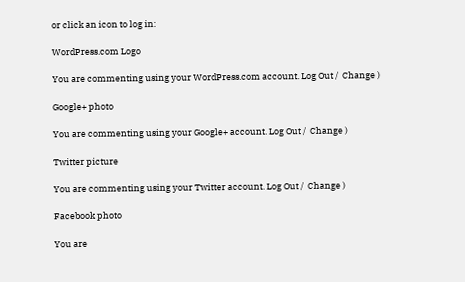or click an icon to log in:

WordPress.com Logo

You are commenting using your WordPress.com account. Log Out /  Change )

Google+ photo

You are commenting using your Google+ account. Log Out /  Change )

Twitter picture

You are commenting using your Twitter account. Log Out /  Change )

Facebook photo

You are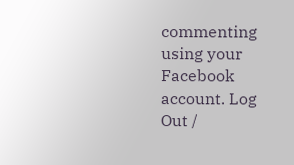commenting using your Facebook account. Log Out /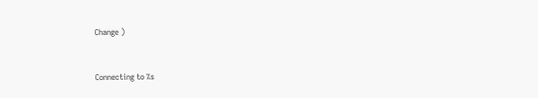Change )


Connecting to %s